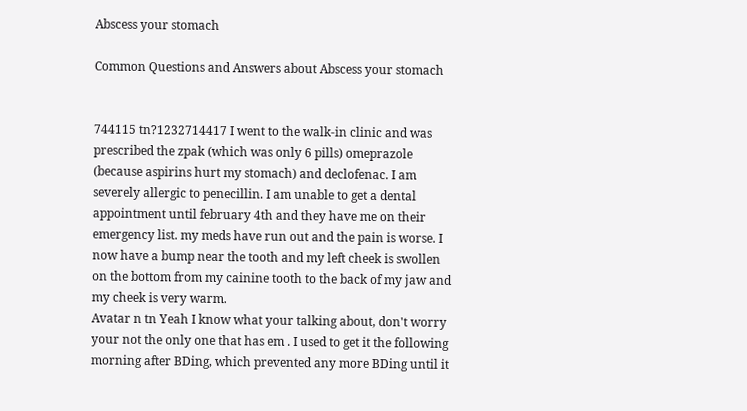Abscess your stomach

Common Questions and Answers about Abscess your stomach


744115 tn?1232714417 I went to the walk-in clinic and was prescribed the zpak (which was only 6 pills) omeprazole (because aspirins hurt my stomach) and declofenac. I am severely allergic to penecillin. I am unable to get a dental appointment until february 4th and they have me on their emergency list. my meds have run out and the pain is worse. I now have a bump near the tooth and my left cheek is swollen on the bottom from my cainine tooth to the back of my jaw and my cheek is very warm.
Avatar n tn Yeah I know what your talking about, don't worry your not the only one that has em . I used to get it the following morning after BDing, which prevented any more BDing until it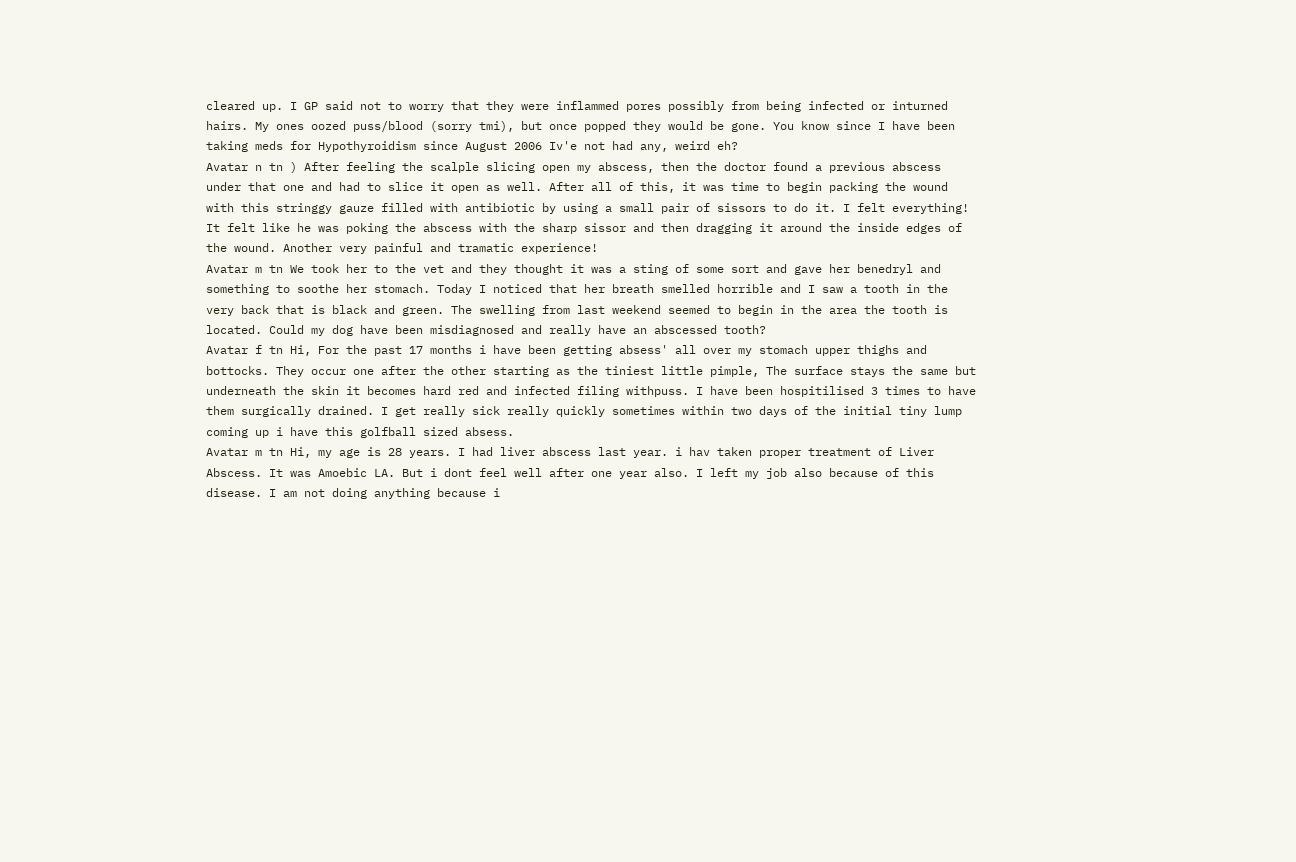cleared up. I GP said not to worry that they were inflammed pores possibly from being infected or inturned hairs. My ones oozed puss/blood (sorry tmi), but once popped they would be gone. You know since I have been taking meds for Hypothyroidism since August 2006 Iv'e not had any, weird eh?
Avatar n tn ) After feeling the scalple slicing open my abscess, then the doctor found a previous abscess under that one and had to slice it open as well. After all of this, it was time to begin packing the wound with this stringgy gauze filled with antibiotic by using a small pair of sissors to do it. I felt everything! It felt like he was poking the abscess with the sharp sissor and then dragging it around the inside edges of the wound. Another very painful and tramatic experience!
Avatar m tn We took her to the vet and they thought it was a sting of some sort and gave her benedryl and something to soothe her stomach. Today I noticed that her breath smelled horrible and I saw a tooth in the very back that is black and green. The swelling from last weekend seemed to begin in the area the tooth is located. Could my dog have been misdiagnosed and really have an abscessed tooth?
Avatar f tn Hi, For the past 17 months i have been getting absess' all over my stomach upper thighs and bottocks. They occur one after the other starting as the tiniest little pimple, The surface stays the same but underneath the skin it becomes hard red and infected filing withpuss. I have been hospitilised 3 times to have them surgically drained. I get really sick really quickly sometimes within two days of the initial tiny lump coming up i have this golfball sized absess.
Avatar m tn Hi, my age is 28 years. I had liver abscess last year. i hav taken proper treatment of Liver Abscess. It was Amoebic LA. But i dont feel well after one year also. I left my job also because of this disease. I am not doing anything because i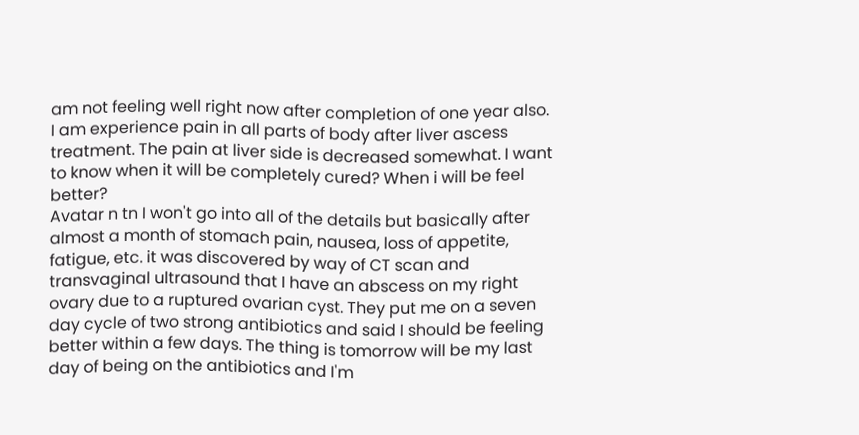am not feeling well right now after completion of one year also. I am experience pain in all parts of body after liver ascess treatment. The pain at liver side is decreased somewhat. I want to know when it will be completely cured? When i will be feel better?
Avatar n tn I won't go into all of the details but basically after almost a month of stomach pain, nausea, loss of appetite, fatigue, etc. it was discovered by way of CT scan and transvaginal ultrasound that I have an abscess on my right ovary due to a ruptured ovarian cyst. They put me on a seven day cycle of two strong antibiotics and said I should be feeling better within a few days. The thing is tomorrow will be my last day of being on the antibiotics and I'm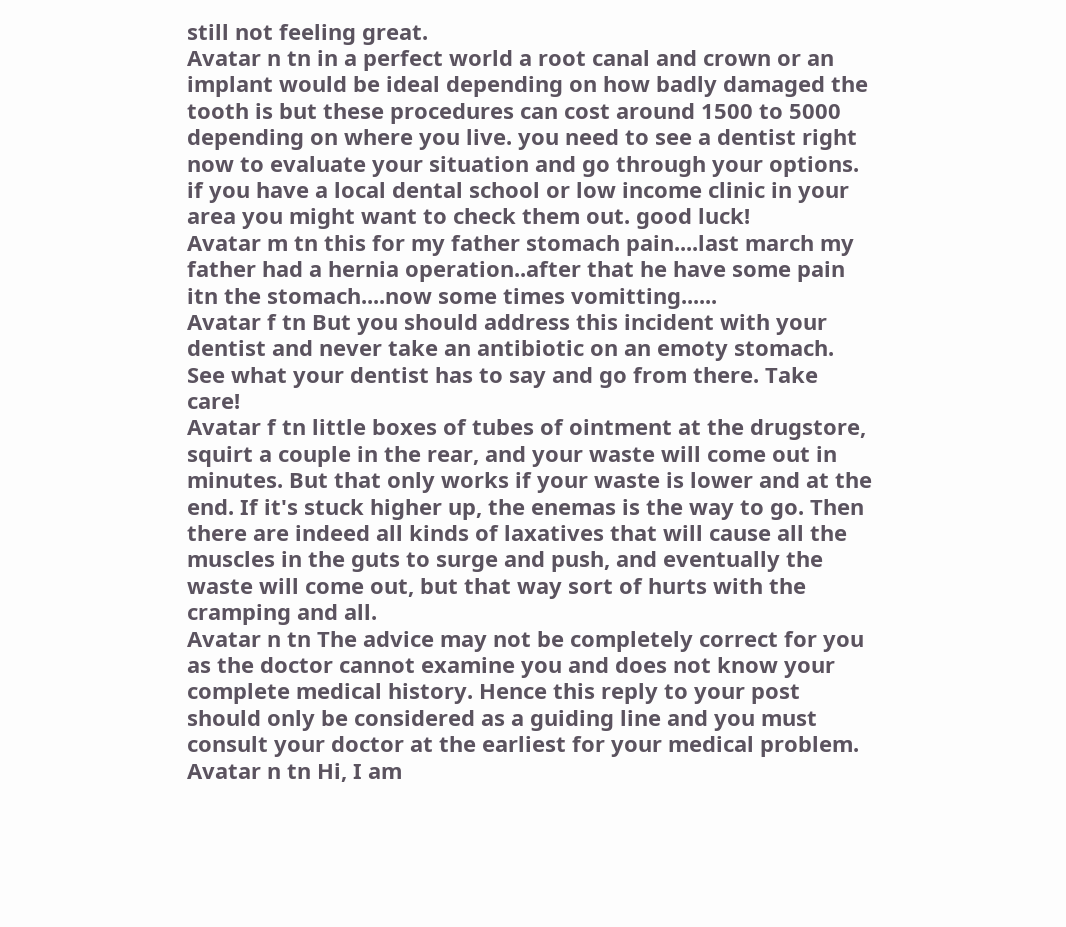still not feeling great.
Avatar n tn in a perfect world a root canal and crown or an implant would be ideal depending on how badly damaged the tooth is but these procedures can cost around 1500 to 5000 depending on where you live. you need to see a dentist right now to evaluate your situation and go through your options. if you have a local dental school or low income clinic in your area you might want to check them out. good luck!
Avatar m tn this for my father stomach pain....last march my father had a hernia operation..after that he have some pain itn the stomach....now some times vomitting......
Avatar f tn But you should address this incident with your dentist and never take an antibiotic on an emoty stomach. See what your dentist has to say and go from there. Take care!
Avatar f tn little boxes of tubes of ointment at the drugstore, squirt a couple in the rear, and your waste will come out in minutes. But that only works if your waste is lower and at the end. If it's stuck higher up, the enemas is the way to go. Then there are indeed all kinds of laxatives that will cause all the muscles in the guts to surge and push, and eventually the waste will come out, but that way sort of hurts with the cramping and all.
Avatar n tn The advice may not be completely correct for you as the doctor cannot examine you and does not know your complete medical history. Hence this reply to your post should only be considered as a guiding line and you must consult your doctor at the earliest for your medical problem.
Avatar n tn Hi, I am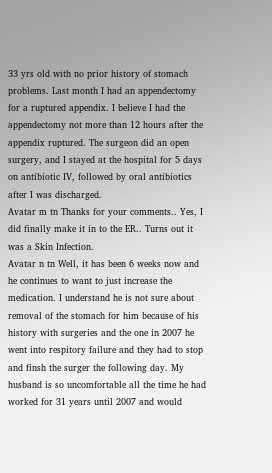33 yrs old with no prior history of stomach problems. Last month I had an appendectomy for a ruptured appendix. I believe I had the appendectomy not more than 12 hours after the appendix ruptured. The surgeon did an open surgery, and I stayed at the hospital for 5 days on antibiotic IV, followed by oral antibiotics after I was discharged.
Avatar m tn Thanks for your comments.. Yes, I did finally make it in to the ER.. Turns out it was a Skin Infection.
Avatar n tn Well, it has been 6 weeks now and he continues to want to just increase the medication. I understand he is not sure about removal of the stomach for him because of his history with surgeries and the one in 2007 he went into respitory failure and they had to stop and finsh the surger the following day. My husband is so uncomfortable all the time he had worked for 31 years until 2007 and would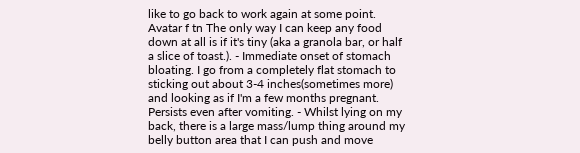like to go back to work again at some point.
Avatar f tn The only way I can keep any food down at all is if it's tiny (aka a granola bar, or half a slice of toast.). - Immediate onset of stomach bloating. I go from a completely flat stomach to sticking out about 3-4 inches(sometimes more) and looking as if I'm a few months pregnant. Persists even after vomiting. - Whilst lying on my back, there is a large mass/lump thing around my belly button area that I can push and move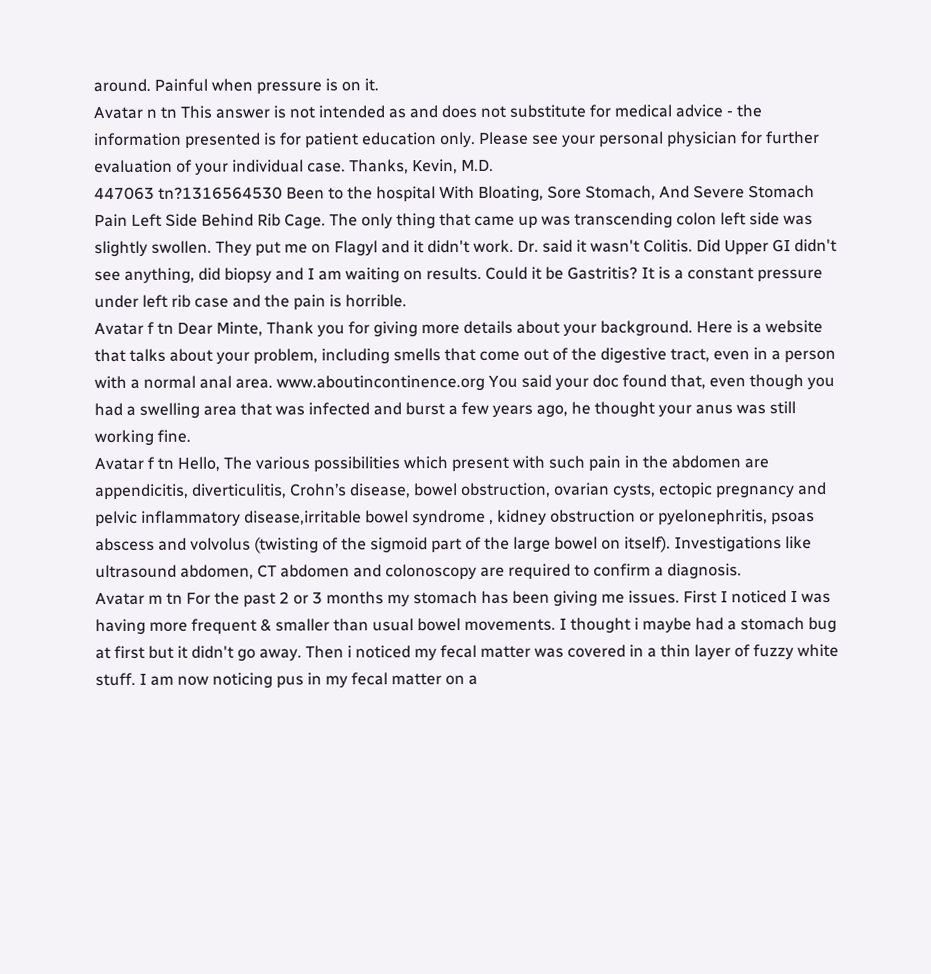around. Painful when pressure is on it.
Avatar n tn This answer is not intended as and does not substitute for medical advice - the information presented is for patient education only. Please see your personal physician for further evaluation of your individual case. Thanks, Kevin, M.D.
447063 tn?1316564530 Been to the hospital With Bloating, Sore Stomach, And Severe Stomach Pain Left Side Behind Rib Cage. The only thing that came up was transcending colon left side was slightly swollen. They put me on Flagyl and it didn't work. Dr. said it wasn't Colitis. Did Upper GI didn't see anything, did biopsy and I am waiting on results. Could it be Gastritis? It is a constant pressure under left rib case and the pain is horrible.
Avatar f tn Dear Minte, Thank you for giving more details about your background. Here is a website that talks about your problem, including smells that come out of the digestive tract, even in a person with a normal anal area. www.aboutincontinence.org You said your doc found that, even though you had a swelling area that was infected and burst a few years ago, he thought your anus was still working fine.
Avatar f tn Hello, The various possibilities which present with such pain in the abdomen are appendicitis, diverticulitis, Crohn’s disease, bowel obstruction, ovarian cysts, ectopic pregnancy and pelvic inflammatory disease,irritable bowel syndrome , kidney obstruction or pyelonephritis, psoas abscess and volvolus (twisting of the sigmoid part of the large bowel on itself). Investigations like ultrasound abdomen, CT abdomen and colonoscopy are required to confirm a diagnosis.
Avatar m tn For the past 2 or 3 months my stomach has been giving me issues. First I noticed I was having more frequent & smaller than usual bowel movements. I thought i maybe had a stomach bug at first but it didn't go away. Then i noticed my fecal matter was covered in a thin layer of fuzzy white stuff. I am now noticing pus in my fecal matter on a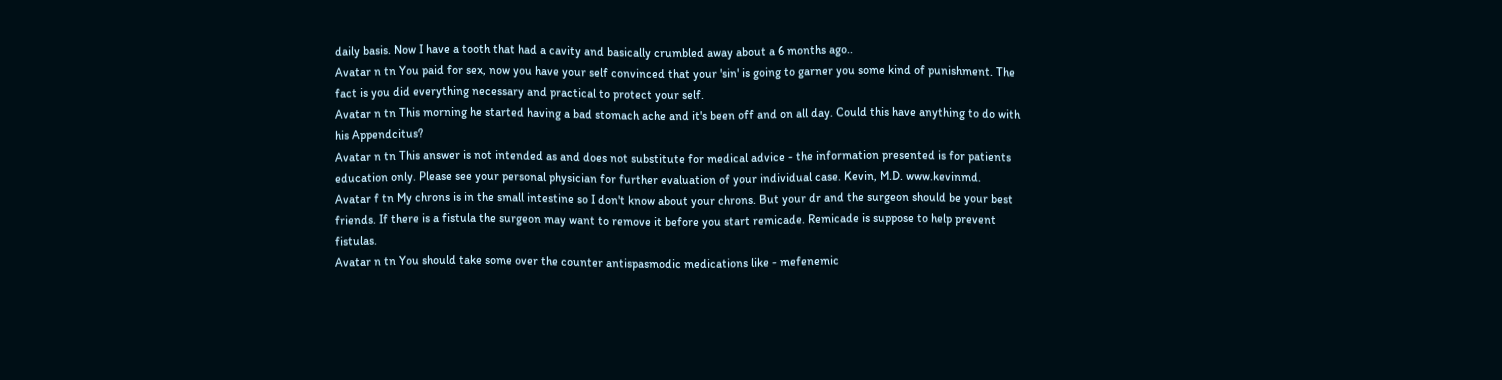daily basis. Now I have a tooth that had a cavity and basically crumbled away about a 6 months ago..
Avatar n tn You paid for sex, now you have your self convinced that your 'sin' is going to garner you some kind of punishment. The fact is you did everything necessary and practical to protect your self.
Avatar n tn This morning he started having a bad stomach ache and it's been off and on all day. Could this have anything to do with his Appendcitus?
Avatar n tn This answer is not intended as and does not substitute for medical advice - the information presented is for patients education only. Please see your personal physician for further evaluation of your individual case. Kevin, M.D. www.kevinmd.
Avatar f tn My chrons is in the small intestine so I don't know about your chrons. But your dr and the surgeon should be your best friends. If there is a fistula the surgeon may want to remove it before you start remicade. Remicade is suppose to help prevent fistulas.
Avatar n tn You should take some over the counter antispasmodic medications like - mefenemic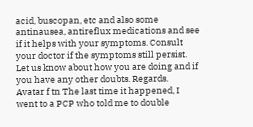acid, buscopan, etc and also some antinausea, antireflux medications and see if it helps with your symptoms. Consult your doctor if the symptoms still persist. Let us know about how you are doing and if you have any other doubts. Regards.
Avatar f tn The last time it happened, I went to a PCP who told me to double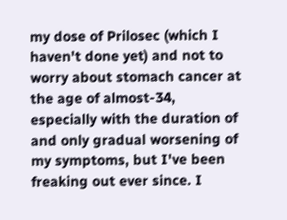my dose of Prilosec (which I haven't done yet) and not to worry about stomach cancer at the age of almost-34, especially with the duration of and only gradual worsening of my symptoms, but I've been freaking out ever since. I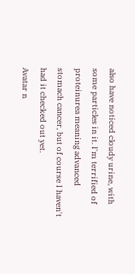also have noticed cloudy urine, with some particles in it. I'm terrified of proteinurea meaning advanced stomach cancer, but of course I haven't had it checked out yet.
Avatar n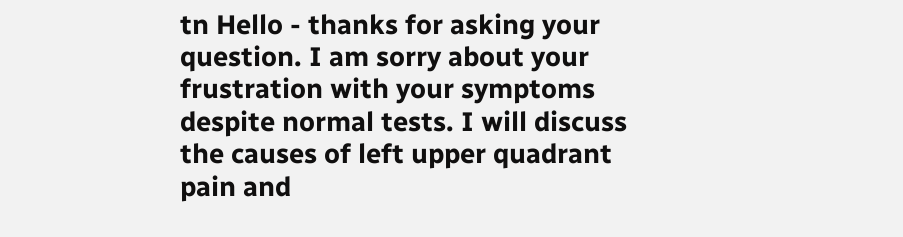tn Hello - thanks for asking your question. I am sorry about your frustration with your symptoms despite normal tests. I will discuss the causes of left upper quadrant pain and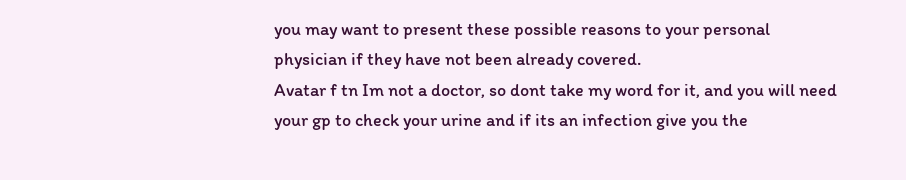you may want to present these possible reasons to your personal physician if they have not been already covered.
Avatar f tn Im not a doctor, so dont take my word for it, and you will need your gp to check your urine and if its an infection give you the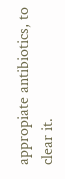appropiate antibiotics, to clear it.